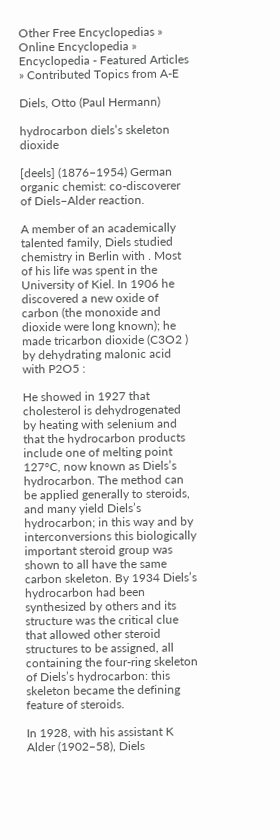Other Free Encyclopedias » Online Encyclopedia » Encyclopedia - Featured Articles » Contributed Topics from A-E

Diels, Otto (Paul Hermann)

hydrocarbon diels’s skeleton dioxide

[deels] (1876–1954) German organic chemist: co-discoverer of Diels–Alder reaction.

A member of an academically talented family, Diels studied chemistry in Berlin with . Most of his life was spent in the University of Kiel. In 1906 he discovered a new oxide of carbon (the monoxide and dioxide were long known); he made tricarbon dioxide (C3O2 ) by dehydrating malonic acid with P2O5 :

He showed in 1927 that cholesterol is dehydrogenated by heating with selenium and that the hydrocarbon products include one of melting point 127°C, now known as Diels’s hydrocarbon. The method can be applied generally to steroids, and many yield Diels’s hydrocarbon; in this way and by interconversions this biologically important steroid group was shown to all have the same carbon skeleton. By 1934 Diels’s hydrocarbon had been synthesized by others and its structure was the critical clue that allowed other steroid structures to be assigned, all containing the four-ring skeleton of Diels’s hydrocarbon: this skeleton became the defining feature of steroids.

In 1928, with his assistant K Alder (1902–58), Diels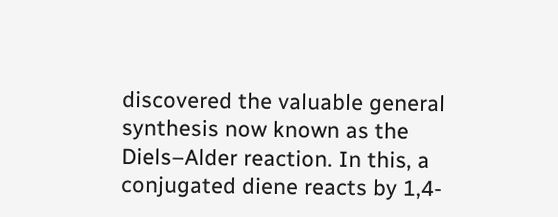discovered the valuable general synthesis now known as the Diels–Alder reaction. In this, a conjugated diene reacts by 1,4-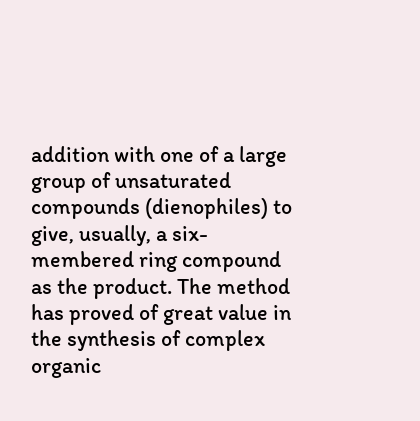addition with one of a large group of unsaturated compounds (dienophiles) to give, usually, a six-membered ring compound as the product. The method has proved of great value in the synthesis of complex organic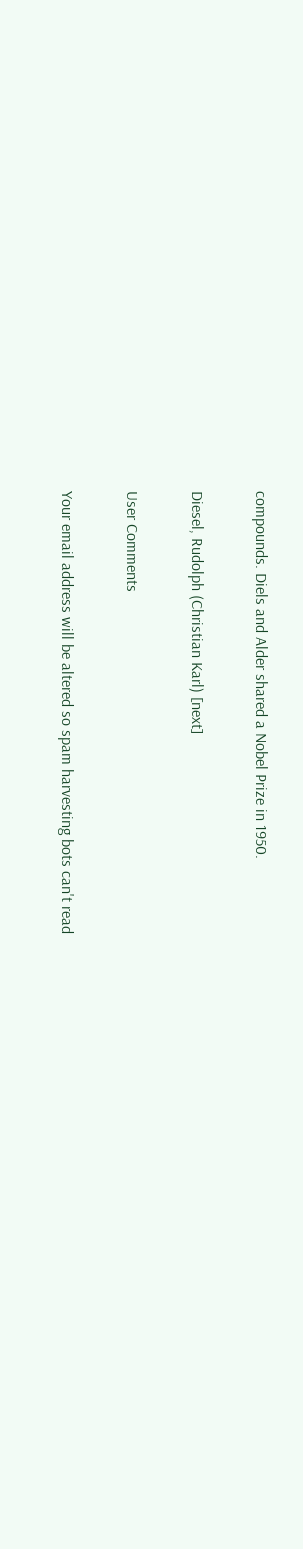compounds. Diels and Alder shared a Nobel Prize in 1950.

Diesel, Rudolph (Christian Karl) [next]

User Comments

Your email address will be altered so spam harvesting bots can't read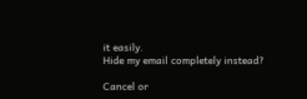it easily.
Hide my email completely instead?

Cancel or